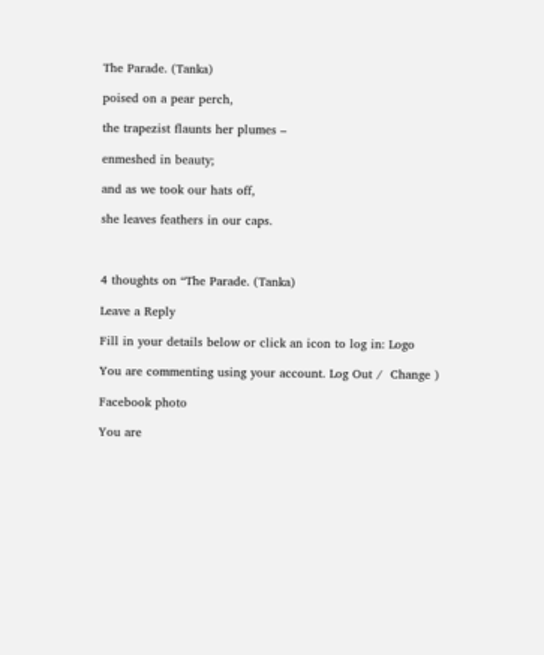The Parade. (Tanka)

poised on a pear perch,

the trapezist flaunts her plumes –

enmeshed in beauty;

and as we took our hats off,

she leaves feathers in our caps.



4 thoughts on “The Parade. (Tanka)

Leave a Reply

Fill in your details below or click an icon to log in: Logo

You are commenting using your account. Log Out /  Change )

Facebook photo

You are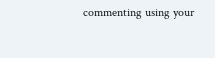commenting using your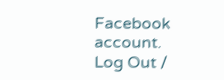Facebook account. Log Out /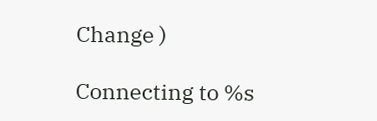Change )

Connecting to %s